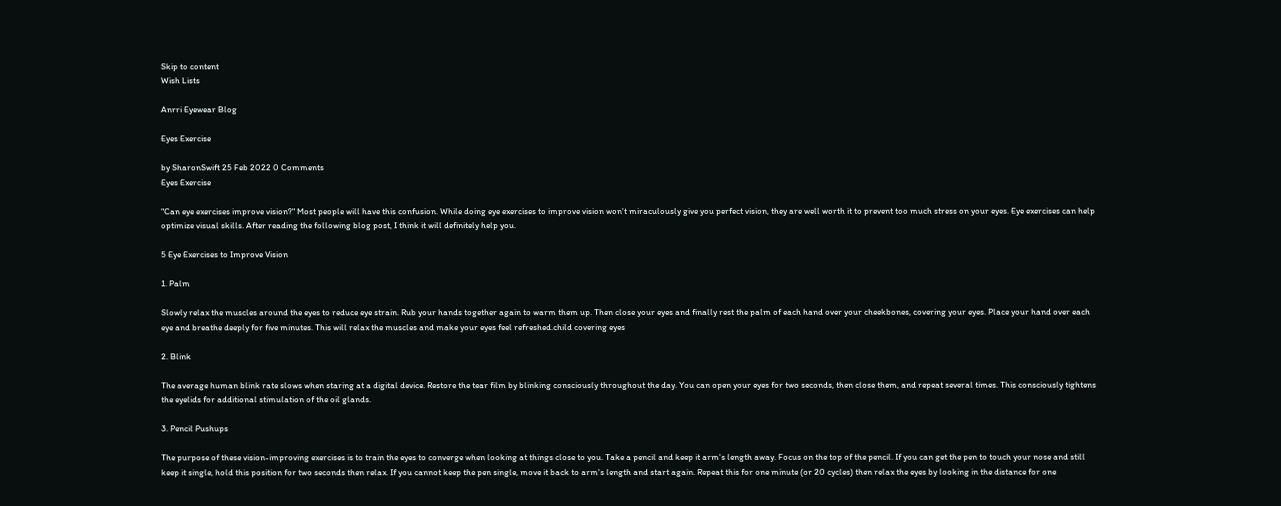Skip to content
Wish Lists

Anrri Eyewear Blog

Eyes Exercise

by SharonSwift 25 Feb 2022 0 Comments
Eyes Exercise

"Can eye exercises improve vision?" Most people will have this confusion. While doing eye exercises to improve vision won't miraculously give you perfect vision, they are well worth it to prevent too much stress on your eyes. Eye exercises can help optimize visual skills. After reading the following blog post, I think it will definitely help you.

5 Eye Exercises to Improve Vision

1. Palm

Slowly relax the muscles around the eyes to reduce eye strain. Rub your hands together again to warm them up. Then close your eyes and finally rest the palm of each hand over your cheekbones, covering your eyes. Place your hand over each eye and breathe deeply for five minutes. This will relax the muscles and make your eyes feel refreshed.child covering eyes

2. Blink

The average human blink rate slows when staring at a digital device. Restore the tear film by blinking consciously throughout the day. You can open your eyes for two seconds, then close them, and repeat several times. This consciously tightens the eyelids for additional stimulation of the oil glands.

3. Pencil Pushups

The purpose of these vision-improving exercises is to train the eyes to converge when looking at things close to you. Take a pencil and keep it arm's length away. Focus on the top of the pencil. If you can get the pen to touch your nose and still keep it single, hold this position for two seconds then relax. If you cannot keep the pen single, move it back to arm's length and start again. Repeat this for one minute (or 20 cycles) then relax the eyes by looking in the distance for one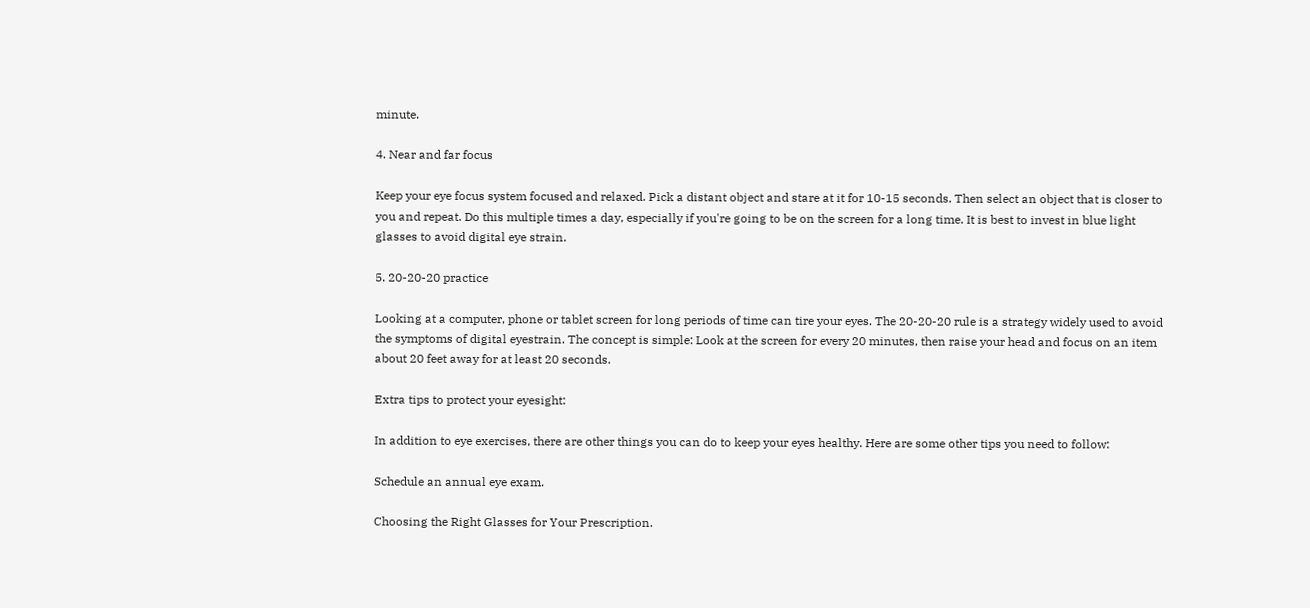minute.

4. Near and far focus

Keep your eye focus system focused and relaxed. Pick a distant object and stare at it for 10-15 seconds. Then select an object that is closer to you and repeat. Do this multiple times a day, especially if you're going to be on the screen for a long time. It is best to invest in blue light glasses to avoid digital eye strain.

5. 20-20-20 practice

Looking at a computer, phone or tablet screen for long periods of time can tire your eyes. The 20-20-20 rule is a strategy widely used to avoid the symptoms of digital eyestrain. The concept is simple: Look at the screen for every 20 minutes, then raise your head and focus on an item about 20 feet away for at least 20 seconds.

Extra tips to protect your eyesight:

In addition to eye exercises, there are other things you can do to keep your eyes healthy. Here are some other tips you need to follow:

Schedule an annual eye exam.

Choosing the Right Glasses for Your Prescription.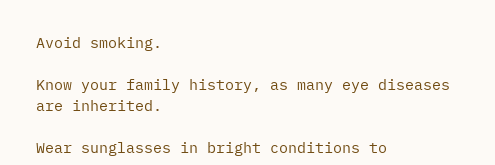Avoid smoking.

Know your family history, as many eye diseases are inherited.

Wear sunglasses in bright conditions to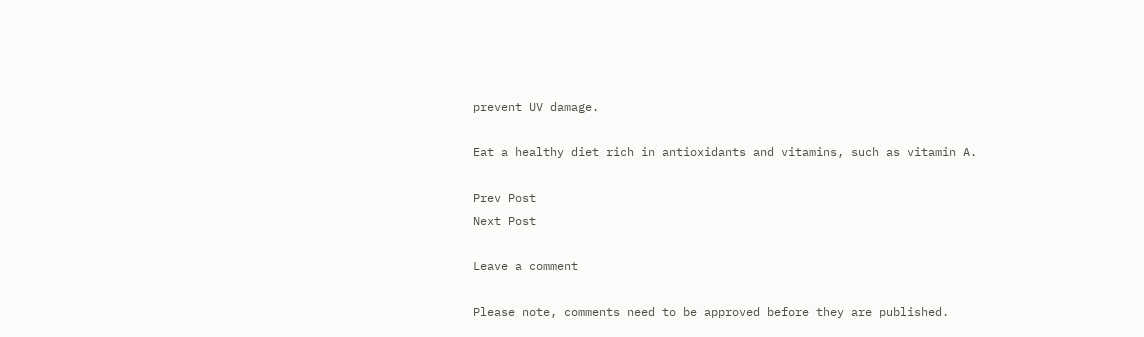prevent UV damage.

Eat a healthy diet rich in antioxidants and vitamins, such as vitamin A.

Prev Post
Next Post

Leave a comment

Please note, comments need to be approved before they are published.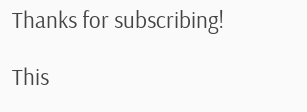Thanks for subscribing!

This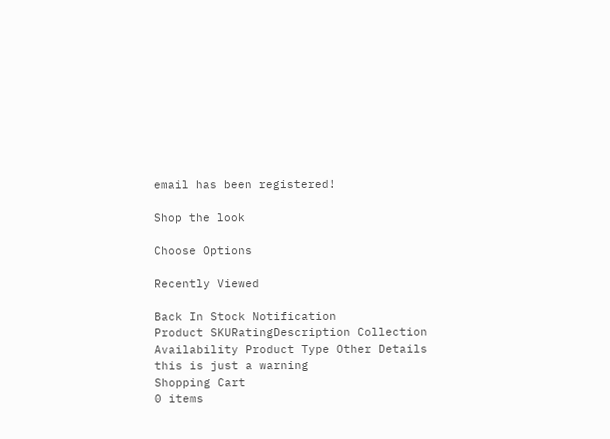email has been registered!

Shop the look

Choose Options

Recently Viewed

Back In Stock Notification
Product SKURatingDescription Collection Availability Product Type Other Details
this is just a warning
Shopping Cart
0 items